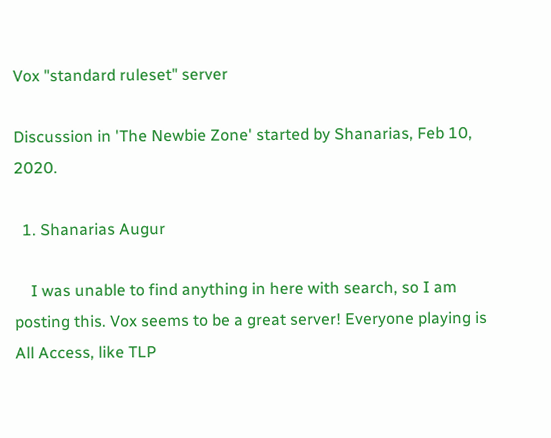Vox "standard ruleset" server

Discussion in 'The Newbie Zone' started by Shanarias, Feb 10, 2020.

  1. Shanarias Augur

    I was unable to find anything in here with search, so I am posting this. Vox seems to be a great server! Everyone playing is All Access, like TLP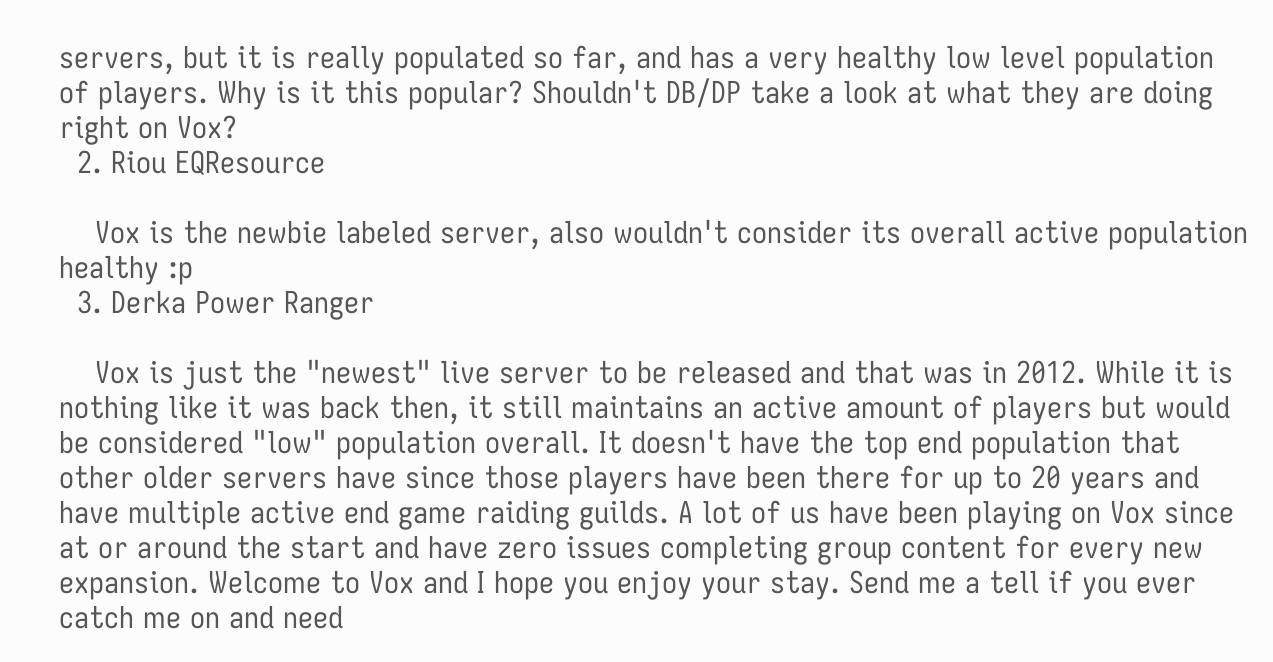servers, but it is really populated so far, and has a very healthy low level population of players. Why is it this popular? Shouldn't DB/DP take a look at what they are doing right on Vox?
  2. Riou EQResource

    Vox is the newbie labeled server, also wouldn't consider its overall active population healthy :p
  3. Derka Power Ranger

    Vox is just the "newest" live server to be released and that was in 2012. While it is nothing like it was back then, it still maintains an active amount of players but would be considered "low" population overall. It doesn't have the top end population that other older servers have since those players have been there for up to 20 years and have multiple active end game raiding guilds. A lot of us have been playing on Vox since at or around the start and have zero issues completing group content for every new expansion. Welcome to Vox and I hope you enjoy your stay. Send me a tell if you ever catch me on and need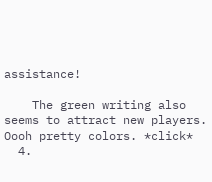assistance!

    The green writing also seems to attract new players. Oooh pretty colors. *click*
  4.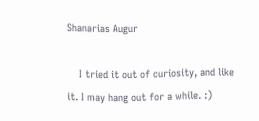Shanarias Augur

    I tried it out of curiosity, and like it. I may hang out for a while. :)